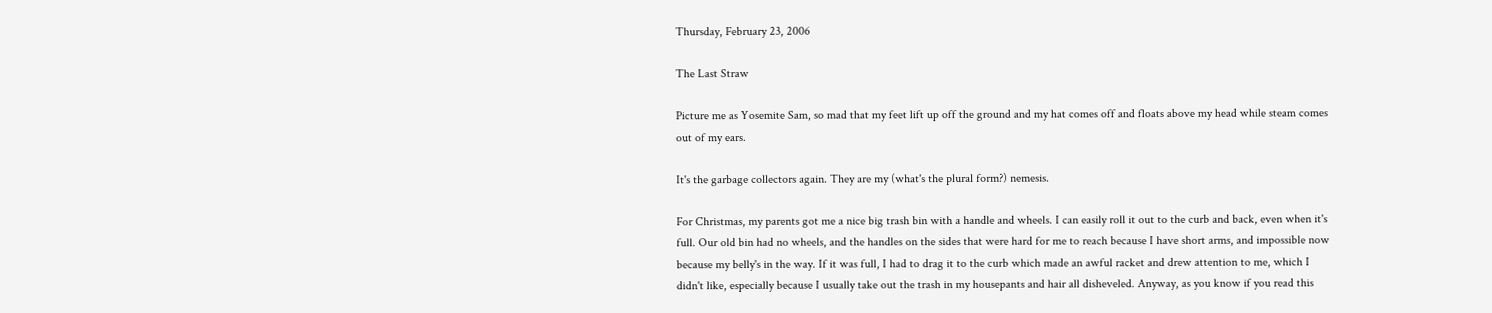Thursday, February 23, 2006

The Last Straw

Picture me as Yosemite Sam, so mad that my feet lift up off the ground and my hat comes off and floats above my head while steam comes out of my ears.

It's the garbage collectors again. They are my (what's the plural form?) nemesis.

For Christmas, my parents got me a nice big trash bin with a handle and wheels. I can easily roll it out to the curb and back, even when it's full. Our old bin had no wheels, and the handles on the sides that were hard for me to reach because I have short arms, and impossible now because my belly's in the way. If it was full, I had to drag it to the curb which made an awful racket and drew attention to me, which I didn't like, especially because I usually take out the trash in my housepants and hair all disheveled. Anyway, as you know if you read this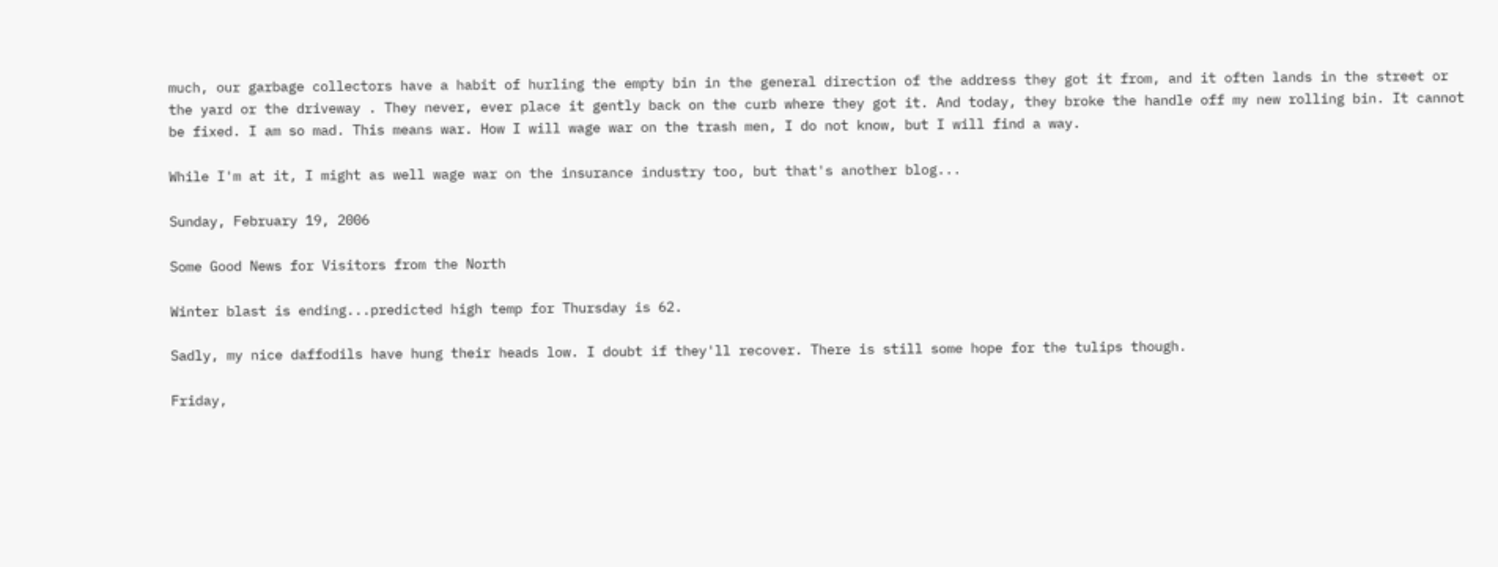much, our garbage collectors have a habit of hurling the empty bin in the general direction of the address they got it from, and it often lands in the street or the yard or the driveway . They never, ever place it gently back on the curb where they got it. And today, they broke the handle off my new rolling bin. It cannot be fixed. I am so mad. This means war. How I will wage war on the trash men, I do not know, but I will find a way.

While I'm at it, I might as well wage war on the insurance industry too, but that's another blog...

Sunday, February 19, 2006

Some Good News for Visitors from the North

Winter blast is ending...predicted high temp for Thursday is 62.

Sadly, my nice daffodils have hung their heads low. I doubt if they'll recover. There is still some hope for the tulips though.

Friday,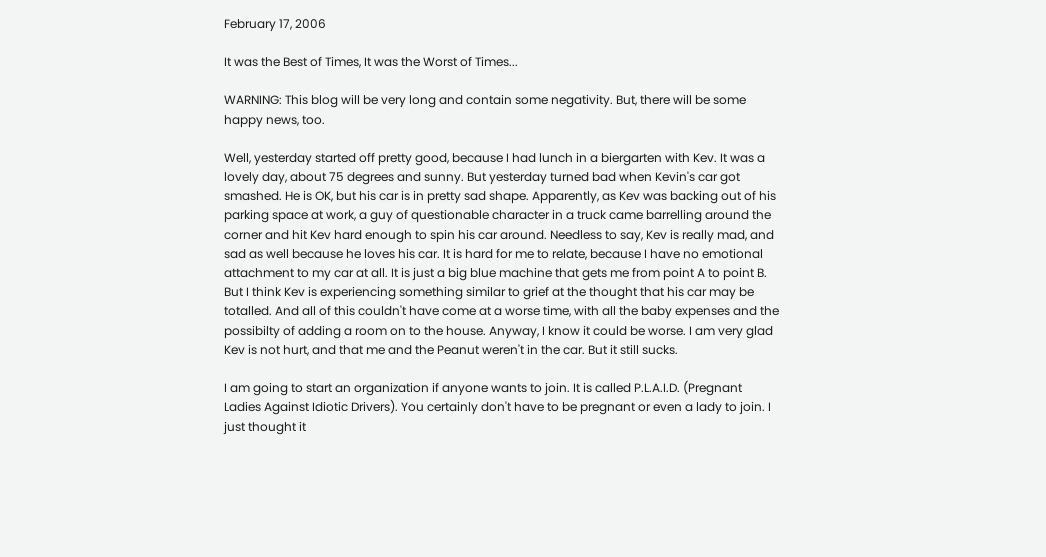February 17, 2006

It was the Best of Times, It was the Worst of Times...

WARNING: This blog will be very long and contain some negativity. But, there will be some happy news, too.

Well, yesterday started off pretty good, because I had lunch in a biergarten with Kev. It was a lovely day, about 75 degrees and sunny. But yesterday turned bad when Kevin's car got smashed. He is OK, but his car is in pretty sad shape. Apparently, as Kev was backing out of his parking space at work, a guy of questionable character in a truck came barrelling around the corner and hit Kev hard enough to spin his car around. Needless to say, Kev is really mad, and sad as well because he loves his car. It is hard for me to relate, because I have no emotional attachment to my car at all. It is just a big blue machine that gets me from point A to point B. But I think Kev is experiencing something similar to grief at the thought that his car may be totalled. And all of this couldn't have come at a worse time, with all the baby expenses and the possibilty of adding a room on to the house. Anyway, I know it could be worse. I am very glad Kev is not hurt, and that me and the Peanut weren't in the car. But it still sucks.

I am going to start an organization if anyone wants to join. It is called P.L.A.I.D. (Pregnant Ladies Against Idiotic Drivers). You certainly don't have to be pregnant or even a lady to join. I just thought it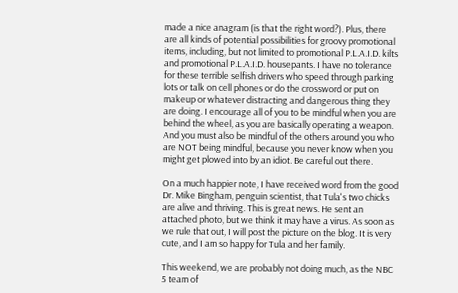made a nice anagram (is that the right word?). Plus, there are all kinds of potential possibilities for groovy promotional items, including, but not limited to promotional P.L.A.I.D. kilts and promotional P.L.A.I.D. housepants. I have no tolerance for these terrible selfish drivers who speed through parking lots or talk on cell phones or do the crossword or put on makeup or whatever distracting and dangerous thing they are doing. I encourage all of you to be mindful when you are behind the wheel, as you are basically operating a weapon. And you must also be mindful of the others around you who are NOT being mindful, because you never know when you might get plowed into by an idiot. Be careful out there.

On a much happier note, I have received word from the good Dr. Mike Bingham, penguin scientist, that Tula's two chicks are alive and thriving. This is great news. He sent an attached photo, but we think it may have a virus. As soon as we rule that out, I will post the picture on the blog. It is very cute, and I am so happy for Tula and her family.

This weekend, we are probably not doing much, as the NBC 5 team of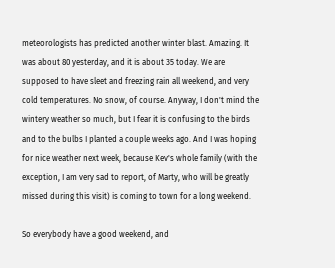meteorologists has predicted another winter blast. Amazing. It was about 80 yesterday, and it is about 35 today. We are supposed to have sleet and freezing rain all weekend, and very cold temperatures. No snow, of course. Anyway, I don't mind the wintery weather so much, but I fear it is confusing to the birds and to the bulbs I planted a couple weeks ago. And I was hoping for nice weather next week, because Kev's whole family (with the exception, I am very sad to report, of Marty, who will be greatly missed during this visit) is coming to town for a long weekend.

So everybody have a good weekend, and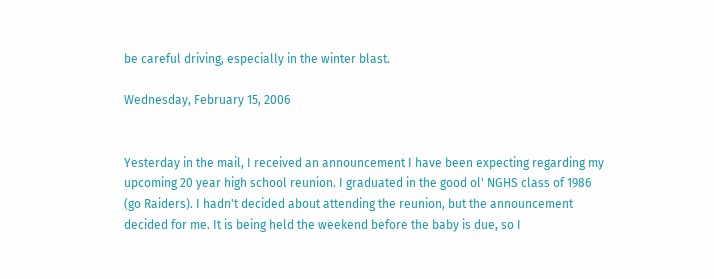be careful driving, especially in the winter blast.

Wednesday, February 15, 2006


Yesterday in the mail, I received an announcement I have been expecting regarding my upcoming 20 year high school reunion. I graduated in the good ol' NGHS class of 1986 (go Raiders). I hadn't decided about attending the reunion, but the announcement decided for me. It is being held the weekend before the baby is due, so I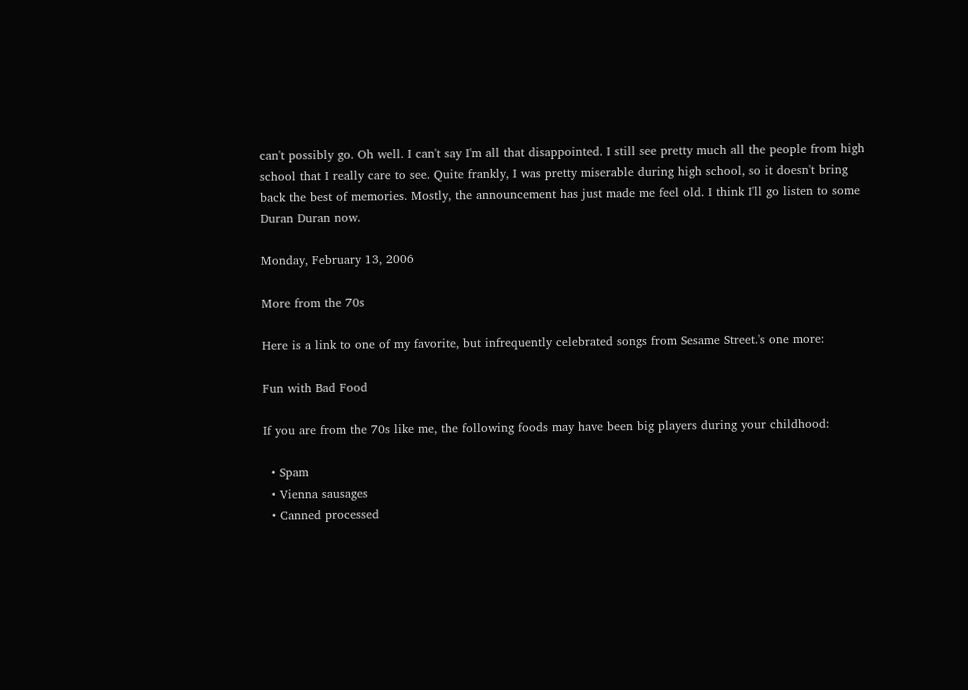can't possibly go. Oh well. I can't say I'm all that disappointed. I still see pretty much all the people from high school that I really care to see. Quite frankly, I was pretty miserable during high school, so it doesn't bring back the best of memories. Mostly, the announcement has just made me feel old. I think I'll go listen to some Duran Duran now.

Monday, February 13, 2006

More from the 70s

Here is a link to one of my favorite, but infrequently celebrated songs from Sesame Street.'s one more:

Fun with Bad Food

If you are from the 70s like me, the following foods may have been big players during your childhood:

  • Spam
  • Vienna sausages
  • Canned processed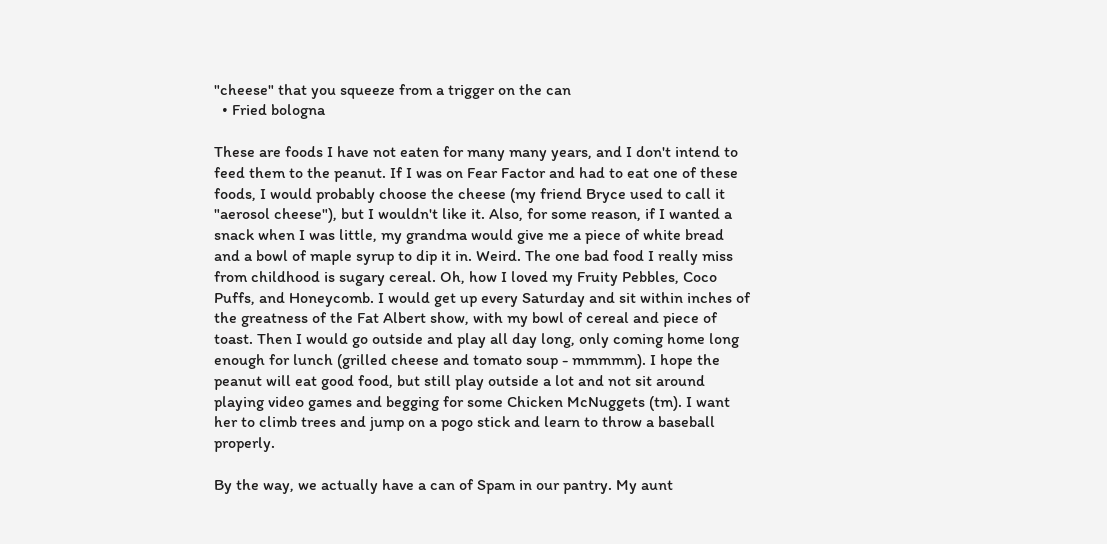"cheese" that you squeeze from a trigger on the can
  • Fried bologna

These are foods I have not eaten for many many years, and I don't intend to feed them to the peanut. If I was on Fear Factor and had to eat one of these foods, I would probably choose the cheese (my friend Bryce used to call it "aerosol cheese"), but I wouldn't like it. Also, for some reason, if I wanted a snack when I was little, my grandma would give me a piece of white bread and a bowl of maple syrup to dip it in. Weird. The one bad food I really miss from childhood is sugary cereal. Oh, how I loved my Fruity Pebbles, Coco Puffs, and Honeycomb. I would get up every Saturday and sit within inches of the greatness of the Fat Albert show, with my bowl of cereal and piece of toast. Then I would go outside and play all day long, only coming home long enough for lunch (grilled cheese and tomato soup - mmmmm). I hope the peanut will eat good food, but still play outside a lot and not sit around playing video games and begging for some Chicken McNuggets (tm). I want her to climb trees and jump on a pogo stick and learn to throw a baseball properly.

By the way, we actually have a can of Spam in our pantry. My aunt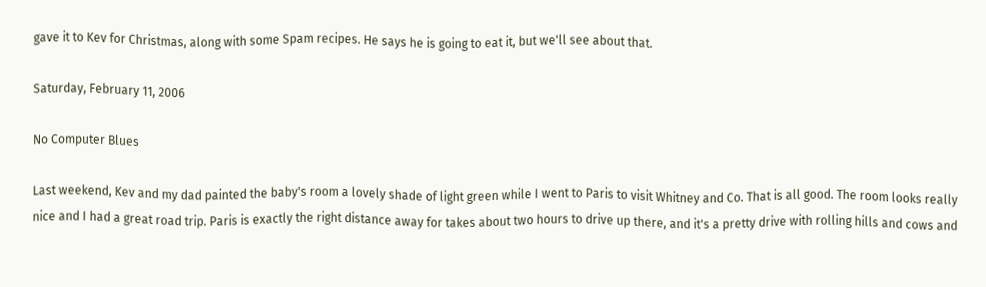gave it to Kev for Christmas, along with some Spam recipes. He says he is going to eat it, but we'll see about that.

Saturday, February 11, 2006

No Computer Blues

Last weekend, Kev and my dad painted the baby's room a lovely shade of light green while I went to Paris to visit Whitney and Co. That is all good. The room looks really nice and I had a great road trip. Paris is exactly the right distance away for takes about two hours to drive up there, and it's a pretty drive with rolling hills and cows and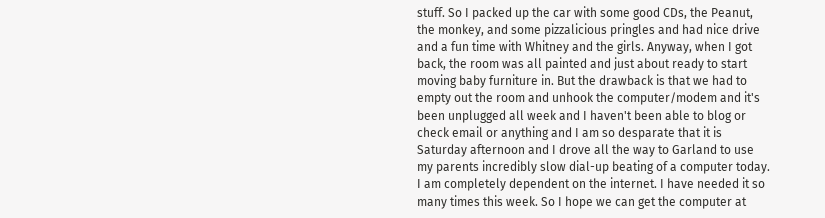stuff. So I packed up the car with some good CDs, the Peanut, the monkey, and some pizzalicious pringles and had nice drive and a fun time with Whitney and the girls. Anyway, when I got back, the room was all painted and just about ready to start moving baby furniture in. But the drawback is that we had to empty out the room and unhook the computer/modem and it's been unplugged all week and I haven't been able to blog or check email or anything and I am so desparate that it is Saturday afternoon and I drove all the way to Garland to use my parents incredibly slow dial-up beating of a computer today. I am completely dependent on the internet. I have needed it so many times this week. So I hope we can get the computer at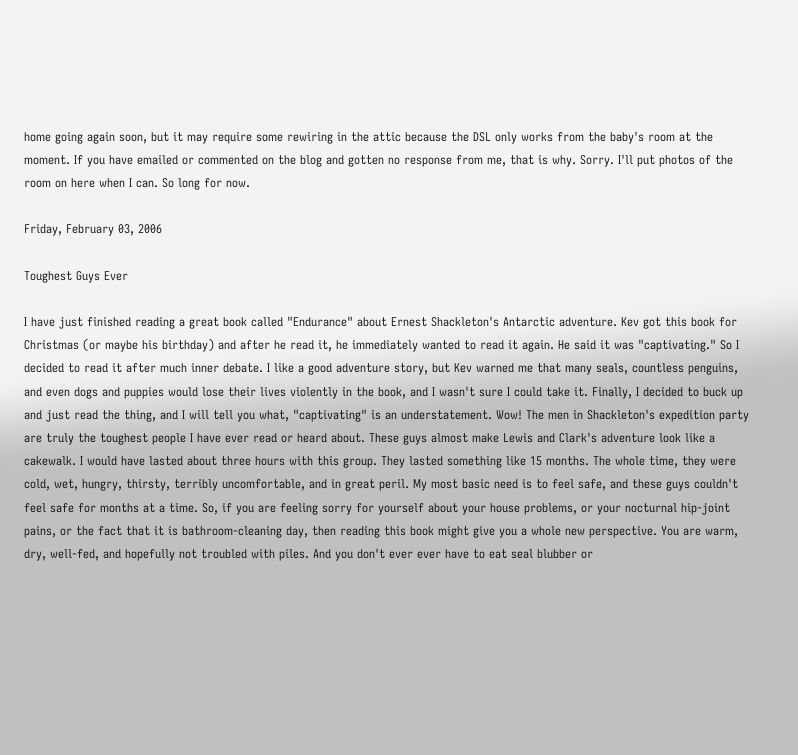home going again soon, but it may require some rewiring in the attic because the DSL only works from the baby's room at the moment. If you have emailed or commented on the blog and gotten no response from me, that is why. Sorry. I'll put photos of the room on here when I can. So long for now.

Friday, February 03, 2006

Toughest Guys Ever

I have just finished reading a great book called "Endurance" about Ernest Shackleton's Antarctic adventure. Kev got this book for Christmas (or maybe his birthday) and after he read it, he immediately wanted to read it again. He said it was "captivating." So I decided to read it after much inner debate. I like a good adventure story, but Kev warned me that many seals, countless penguins, and even dogs and puppies would lose their lives violently in the book, and I wasn't sure I could take it. Finally, I decided to buck up and just read the thing, and I will tell you what, "captivating" is an understatement. Wow! The men in Shackleton's expedition party are truly the toughest people I have ever read or heard about. These guys almost make Lewis and Clark's adventure look like a cakewalk. I would have lasted about three hours with this group. They lasted something like 15 months. The whole time, they were cold, wet, hungry, thirsty, terribly uncomfortable, and in great peril. My most basic need is to feel safe, and these guys couldn't feel safe for months at a time. So, if you are feeling sorry for yourself about your house problems, or your nocturnal hip-joint pains, or the fact that it is bathroom-cleaning day, then reading this book might give you a whole new perspective. You are warm, dry, well-fed, and hopefully not troubled with piles. And you don't ever ever have to eat seal blubber or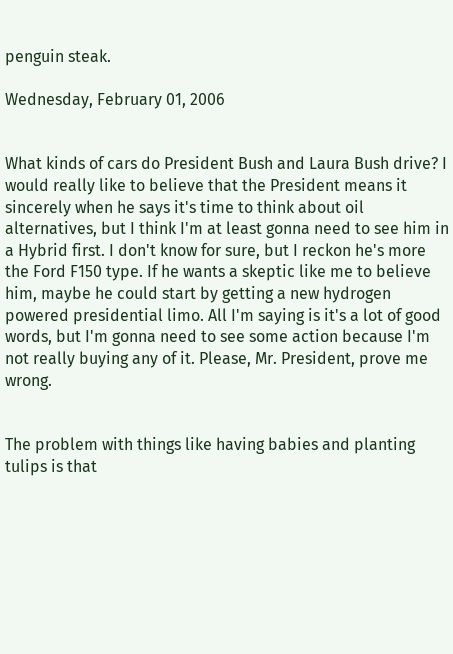penguin steak.

Wednesday, February 01, 2006


What kinds of cars do President Bush and Laura Bush drive? I would really like to believe that the President means it sincerely when he says it's time to think about oil alternatives, but I think I'm at least gonna need to see him in a Hybrid first. I don't know for sure, but I reckon he's more the Ford F150 type. If he wants a skeptic like me to believe him, maybe he could start by getting a new hydrogen powered presidential limo. All I'm saying is it's a lot of good words, but I'm gonna need to see some action because I'm not really buying any of it. Please, Mr. President, prove me wrong.


The problem with things like having babies and planting tulips is that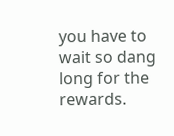you have to wait so dang long for the rewards.